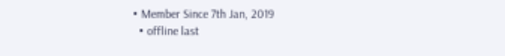• Member Since 7th Jan, 2019
  • offline last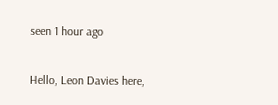seen 1 hour ago


Hello, Leon Davies here,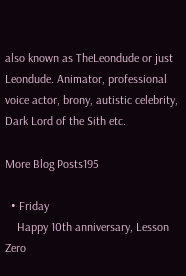also known as TheLeondude or just Leondude. Animator, professional voice actor, brony, autistic celebrity, Dark Lord of the Sith etc.

More Blog Posts195

  • Friday
    Happy 10th anniversary, Lesson Zero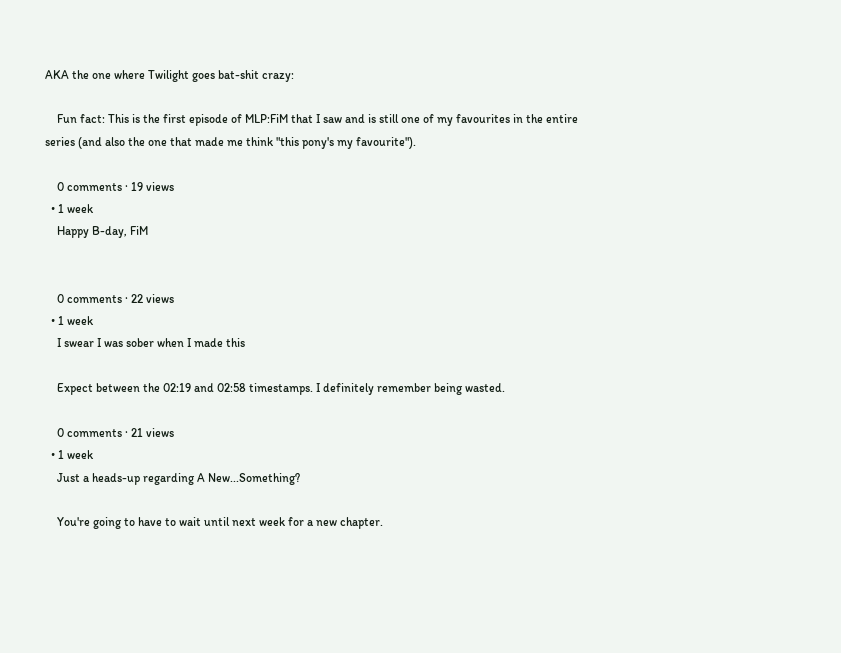AKA the one where Twilight goes bat-shit crazy:

    Fun fact: This is the first episode of MLP:FiM that I saw and is still one of my favourites in the entire series (and also the one that made me think "this pony's my favourite").

    0 comments · 19 views
  • 1 week
    Happy B-day, FiM


    0 comments · 22 views
  • 1 week
    I swear I was sober when I made this

    Expect between the 02:19 and 02:58 timestamps. I definitely remember being wasted.

    0 comments · 21 views
  • 1 week
    Just a heads-up regarding A New...Something?

    You're going to have to wait until next week for a new chapter.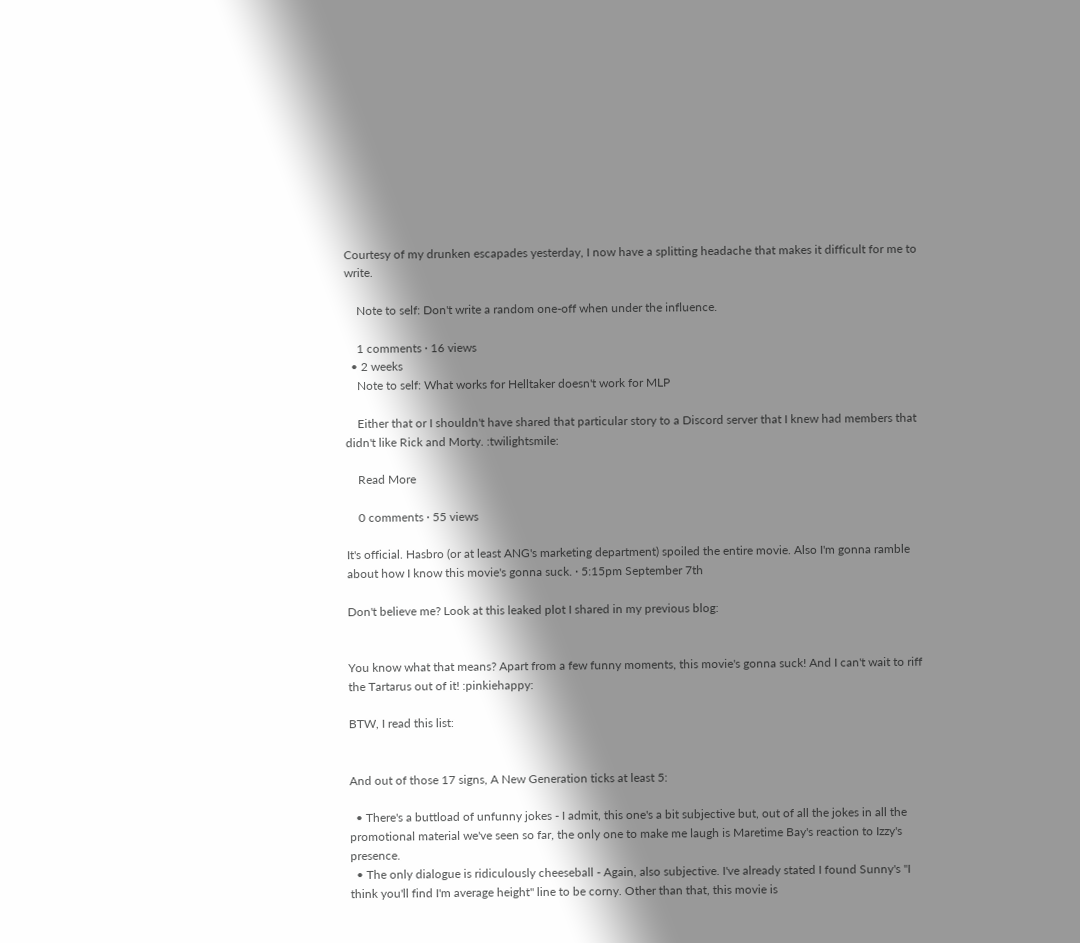Courtesy of my drunken escapades yesterday, I now have a splitting headache that makes it difficult for me to write.

    Note to self: Don't write a random one-off when under the influence.

    1 comments · 16 views
  • 2 weeks
    Note to self: What works for Helltaker doesn't work for MLP

    Either that or I shouldn't have shared that particular story to a Discord server that I knew had members that didn't like Rick and Morty. :twilightsmile:

    Read More

    0 comments · 55 views

It's official. Hasbro (or at least ANG's marketing department) spoiled the entire movie. Also I'm gonna ramble about how I know this movie's gonna suck. · 5:15pm September 7th

Don't believe me? Look at this leaked plot I shared in my previous blog:


You know what that means? Apart from a few funny moments, this movie's gonna suck! And I can't wait to riff the Tartarus out of it! :pinkiehappy:

BTW, I read this list:


And out of those 17 signs, A New Generation ticks at least 5:

  • There's a buttload of unfunny jokes - I admit, this one's a bit subjective but, out of all the jokes in all the promotional material we've seen so far, the only one to make me laugh is Maretime Bay's reaction to Izzy's presence.
  • The only dialogue is ridiculously cheeseball - Again, also subjective. I've already stated I found Sunny's "I think you'll find I'm average height" line to be corny. Other than that, this movie is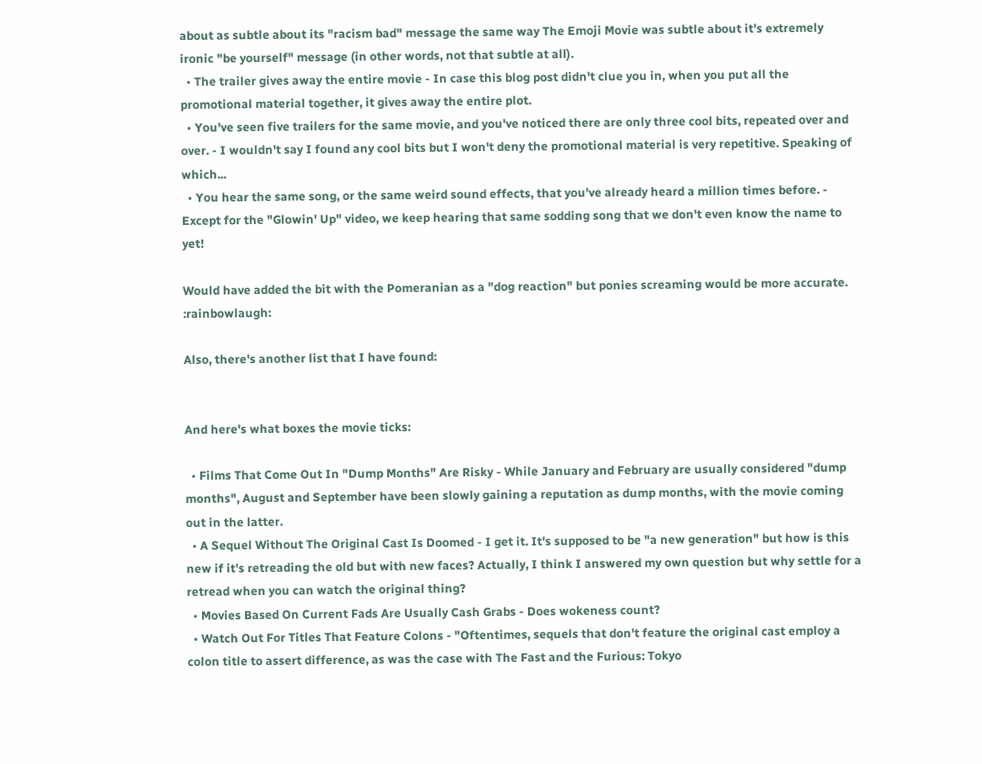about as subtle about its "racism bad" message the same way The Emoji Movie was subtle about it's extremely ironic "be yourself" message (in other words, not that subtle at all).
  • The trailer gives away the entire movie - In case this blog post didn't clue you in, when you put all the promotional material together, it gives away the entire plot.
  • You've seen five trailers for the same movie, and you've noticed there are only three cool bits, repeated over and over. - I wouldn't say I found any cool bits but I won't deny the promotional material is very repetitive. Speaking of which...
  • You hear the same song, or the same weird sound effects, that you've already heard a million times before. - Except for the "Glowin' Up" video, we keep hearing that same sodding song that we don't even know the name to yet!

Would have added the bit with the Pomeranian as a "dog reaction" but ponies screaming would be more accurate. :rainbowlaugh:

Also, there's another list that I have found:


And here's what boxes the movie ticks:

  • Films That Come Out In "Dump Months" Are Risky - While January and February are usually considered "dump months", August and September have been slowly gaining a reputation as dump months, with the movie coming out in the latter.
  • A Sequel Without The Original Cast Is Doomed - I get it. It's supposed to be "a new generation" but how is this new if it's retreading the old but with new faces? Actually, I think I answered my own question but why settle for a retread when you can watch the original thing?
  • Movies Based On Current Fads Are Usually Cash Grabs - Does wokeness count?
  • Watch Out For Titles That Feature Colons - "Oftentimes, sequels that don't feature the original cast employ a colon title to assert difference, as was the case with The Fast and the Furious: Tokyo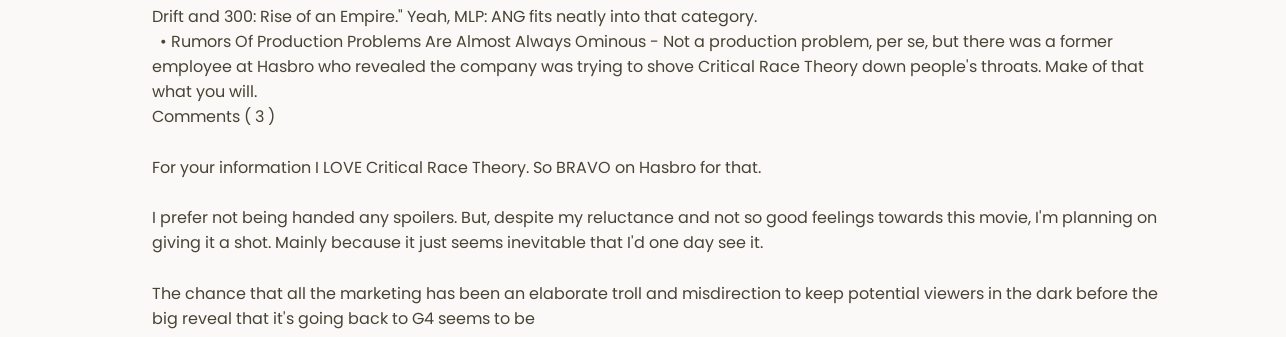Drift and 300: Rise of an Empire." Yeah, MLP: ANG fits neatly into that category.
  • Rumors Of Production Problems Are Almost Always Ominous - Not a production problem, per se, but there was a former employee at Hasbro who revealed the company was trying to shove Critical Race Theory down people's throats. Make of that what you will.
Comments ( 3 )

For your information I LOVE Critical Race Theory. So BRAVO on Hasbro for that.

I prefer not being handed any spoilers. But, despite my reluctance and not so good feelings towards this movie, I'm planning on giving it a shot. Mainly because it just seems inevitable that I'd one day see it.

The chance that all the marketing has been an elaborate troll and misdirection to keep potential viewers in the dark before the big reveal that it's going back to G4 seems to be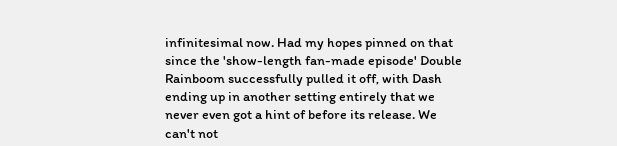infinitesimal now. Had my hopes pinned on that since the 'show-length fan-made episode' Double Rainboom successfully pulled it off, with Dash ending up in another setting entirely that we never even got a hint of before its release. We can't not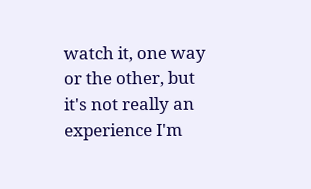watch it, one way or the other, but it's not really an experience I'm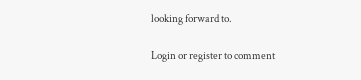looking forward to.

Login or register to comment